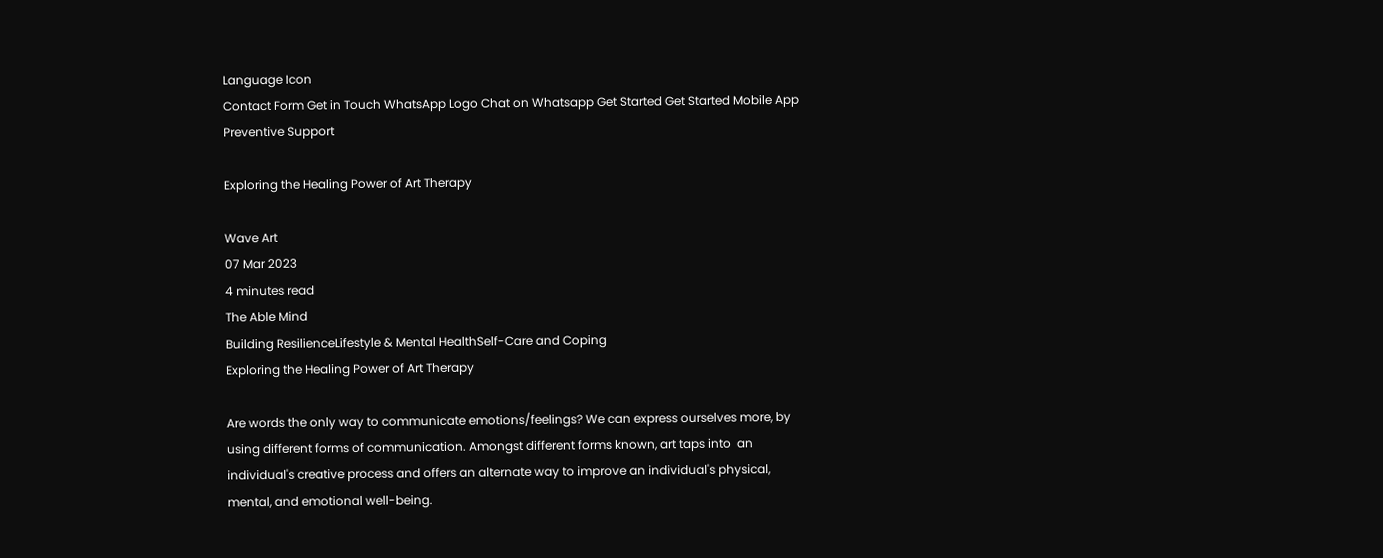Language Icon
Contact Form Get in Touch WhatsApp Logo Chat on Whatsapp Get Started Get Started Mobile App Preventive Support

Exploring the Healing Power of Art Therapy

Wave Art
07 Mar 2023
4 minutes read
The Able Mind
Building ResilienceLifestyle & Mental HealthSelf-Care and Coping
Exploring the Healing Power of Art Therapy

Are words the only way to communicate emotions/feelings? We can express ourselves more, by  using different forms of communication. Amongst different forms known, art taps into  an individual's creative process and offers an alternate way to improve an individual's physical, mental, and emotional well-being.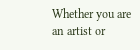Whether you are an artist or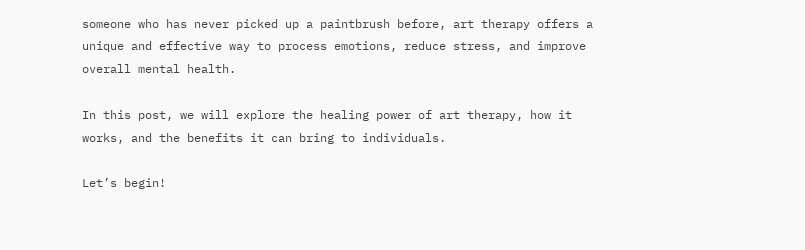someone who has never picked up a paintbrush before, art therapy offers a unique and effective way to process emotions, reduce stress, and improve overall mental health.

In this post, we will explore the healing power of art therapy, how it works, and the benefits it can bring to individuals.

Let’s begin!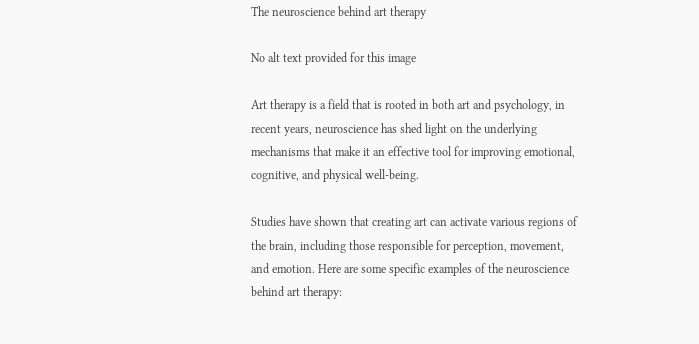The neuroscience behind art therapy

No alt text provided for this image

Art therapy is a field that is rooted in both art and psychology, in recent years, neuroscience has shed light on the underlying mechanisms that make it an effective tool for improving emotional, cognitive, and physical well-being.

Studies have shown that creating art can activate various regions of the brain, including those responsible for perception, movement, and emotion. Here are some specific examples of the neuroscience behind art therapy: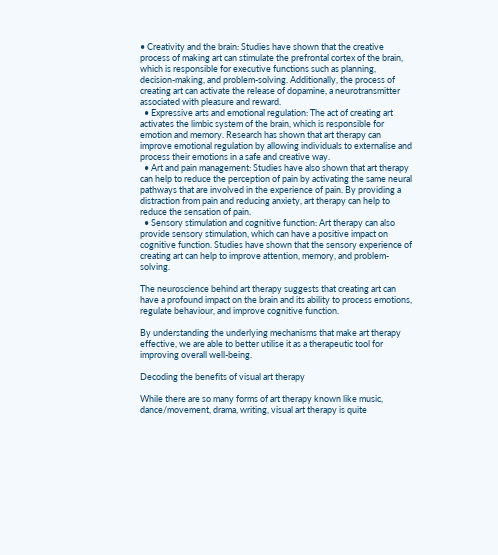• Creativity and the brain: Studies have shown that the creative process of making art can stimulate the prefrontal cortex of the brain, which is responsible for executive functions such as planning, decision-making, and problem-solving. Additionally, the process of creating art can activate the release of dopamine, a neurotransmitter associated with pleasure and reward.
  • Expressive arts and emotional regulation: The act of creating art activates the limbic system of the brain, which is responsible for emotion and memory. Research has shown that art therapy can improve emotional regulation by allowing individuals to externalise and process their emotions in a safe and creative way.
  • Art and pain management: Studies have also shown that art therapy can help to reduce the perception of pain by activating the same neural pathways that are involved in the experience of pain. By providing a distraction from pain and reducing anxiety, art therapy can help to reduce the sensation of pain.
  • Sensory stimulation and cognitive function: Art therapy can also provide sensory stimulation, which can have a positive impact on cognitive function. Studies have shown that the sensory experience of creating art can help to improve attention, memory, and problem-solving.

The neuroscience behind art therapy suggests that creating art can have a profound impact on the brain and its ability to process emotions, regulate behaviour, and improve cognitive function.

By understanding the underlying mechanisms that make art therapy effective, we are able to better utilise it as a therapeutic tool for improving overall well-being.

Decoding the benefits of visual art therapy

While there are so many forms of art therapy known like music, dance/movement, drama, writing, visual art therapy is quite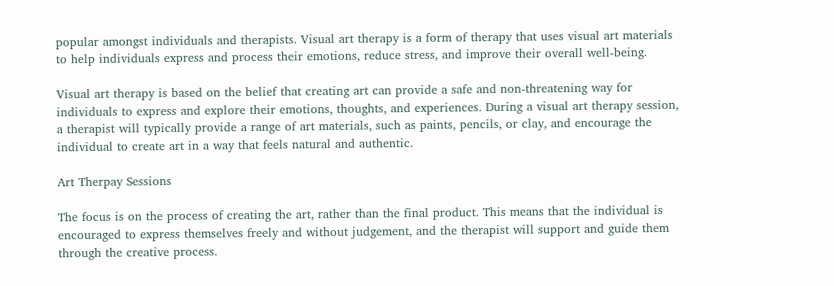popular amongst individuals and therapists. Visual art therapy is a form of therapy that uses visual art materials to help individuals express and process their emotions, reduce stress, and improve their overall well-being.

Visual art therapy is based on the belief that creating art can provide a safe and non-threatening way for individuals to express and explore their emotions, thoughts, and experiences. During a visual art therapy session, a therapist will typically provide a range of art materials, such as paints, pencils, or clay, and encourage the individual to create art in a way that feels natural and authentic.

Art Therpay Sessions

The focus is on the process of creating the art, rather than the final product. This means that the individual is encouraged to express themselves freely and without judgement, and the therapist will support and guide them through the creative process.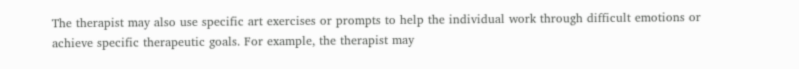The therapist may also use specific art exercises or prompts to help the individual work through difficult emotions or achieve specific therapeutic goals. For example, the therapist may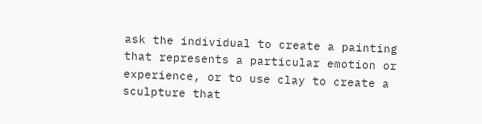ask the individual to create a painting that represents a particular emotion or experience, or to use clay to create a sculpture that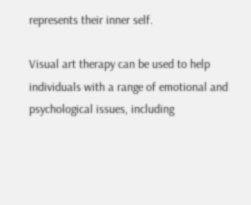represents their inner self.

Visual art therapy can be used to help individuals with a range of emotional and psychological issues, including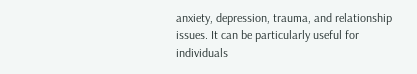anxiety, depression, trauma, and relationship issues. It can be particularly useful for individuals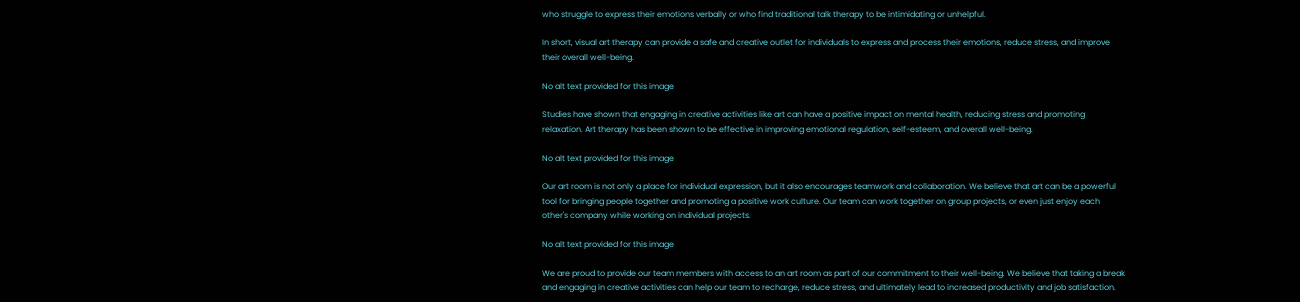who struggle to express their emotions verbally or who find traditional talk therapy to be intimidating or unhelpful.

In short, visual art therapy can provide a safe and creative outlet for individuals to express and process their emotions, reduce stress, and improve their overall well-being.

No alt text provided for this image

Studies have shown that engaging in creative activities like art can have a positive impact on mental health, reducing stress and promoting relaxation. Art therapy has been shown to be effective in improving emotional regulation, self-esteem, and overall well-being.

No alt text provided for this image

Our art room is not only a place for individual expression, but it also encourages teamwork and collaboration. We believe that art can be a powerful tool for bringing people together and promoting a positive work culture. Our team can work together on group projects, or even just enjoy each other's company while working on individual projects.

No alt text provided for this image

We are proud to provide our team members with access to an art room as part of our commitment to their well-being. We believe that taking a break and engaging in creative activities can help our team to recharge, reduce stress, and ultimately lead to increased productivity and job satisfaction.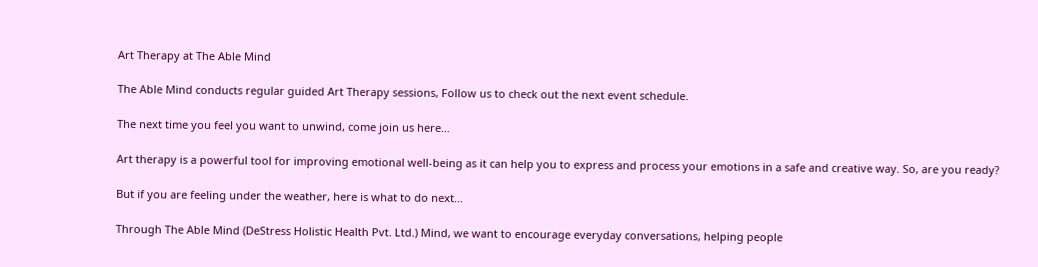Art Therapy at The Able Mind

The Able Mind conducts regular guided Art Therapy sessions, Follow us to check out the next event schedule.

The next time you feel you want to unwind, come join us here…

Art therapy is a powerful tool for improving emotional well-being as it can help you to express and process your emotions in a safe and creative way. So, are you ready?

But if you are feeling under the weather, here is what to do next…

Through The Able Mind (DeStress Holistic Health Pvt. Ltd.) Mind, we want to encourage everyday conversations, helping people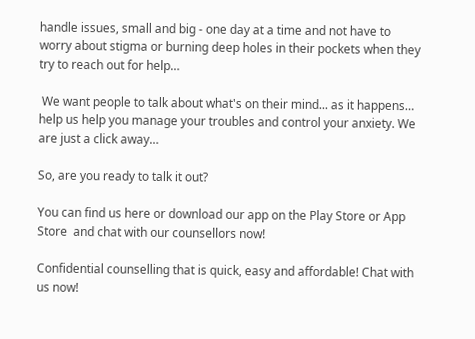handle issues, small and big - one day at a time and not have to worry about stigma or burning deep holes in their pockets when they try to reach out for help…

 We want people to talk about what's on their mind... as it happens… help us help you manage your troubles and control your anxiety. We are just a click away…

So, are you ready to talk it out?

You can find us here or download our app on the Play Store or App Store  and chat with our counsellors now!

Confidential counselling that is quick, easy and affordable! Chat with us now!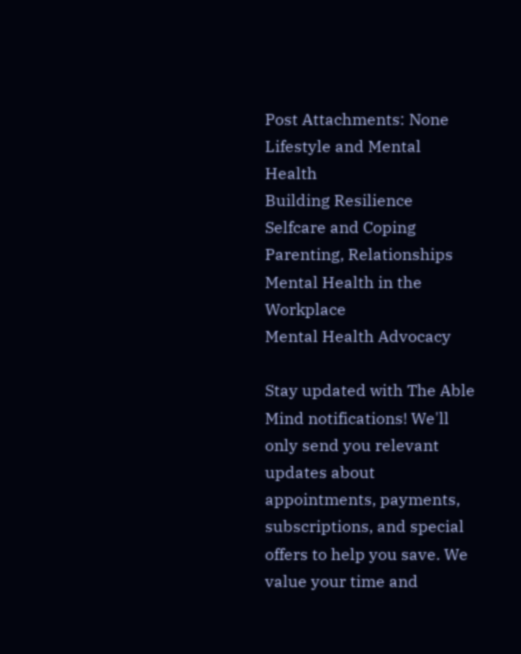Post Attachments: None
Lifestyle and Mental Health
Building Resilience
Selfcare and Coping
Parenting, Relationships
Mental Health in the Workplace
Mental Health Advocacy

Stay updated with The Able Mind notifications! We'll only send you relevant updates about appointments, payments, subscriptions, and special offers to help you save. We value your time and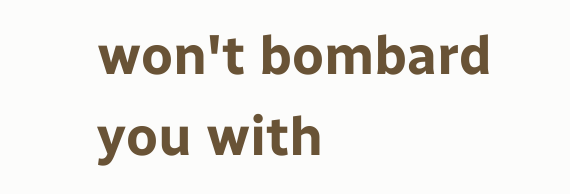won't bombard you with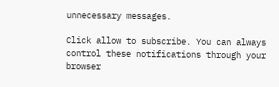unnecessary messages.

Click allow to subscribe. You can always control these notifications through your browser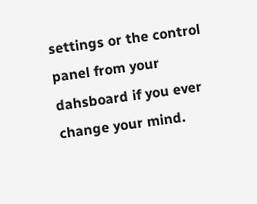settings or the control panel from your dahsboard if you ever change your mind.